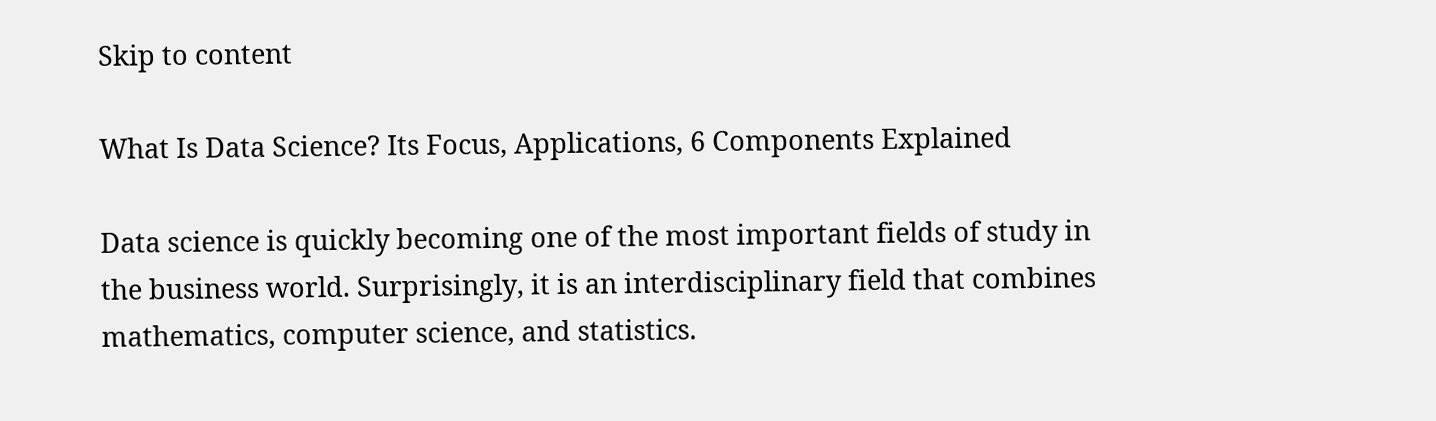Skip to content

What Is Data Science? Its Focus, Applications, 6 Components Explained

Data science is quickly becoming one of the most important fields of study in the business world. Surprisingly, it is an interdisciplinary field that combines mathematics, computer science, and statistics.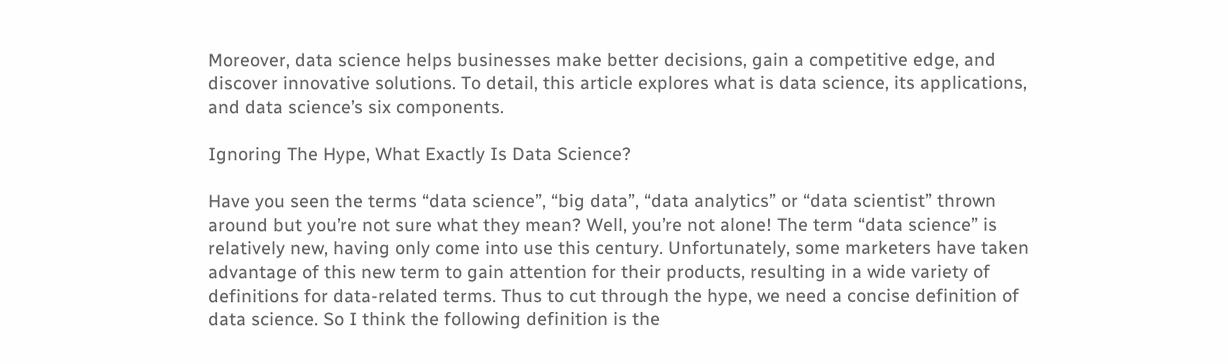Moreover, data science helps businesses make better decisions, gain a competitive edge, and discover innovative solutions. To detail, this article explores what is data science, its applications, and data science’s six components.

Ignoring The Hype, What Exactly Is Data Science?

Have you seen the terms “data science”, “big data”, “data analytics” or “data scientist” thrown around but you’re not sure what they mean? Well, you’re not alone! The term “data science” is relatively new, having only come into use this century. Unfortunately, some marketers have taken advantage of this new term to gain attention for their products, resulting in a wide variety of definitions for data-related terms. Thus to cut through the hype, we need a concise definition of data science. So I think the following definition is the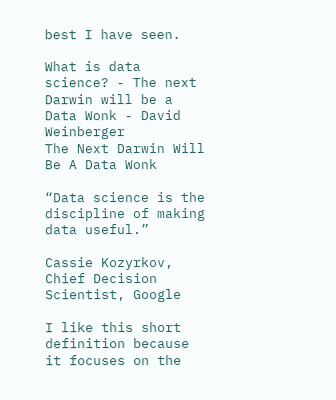best I have seen.

What is data science? - The next Darwin will be a Data Wonk - David Weinberger
The Next Darwin Will Be A Data Wonk

“Data science is the discipline of making data useful.”

Cassie Kozyrkov, Chief Decision Scientist, Google

I like this short definition because it focuses on the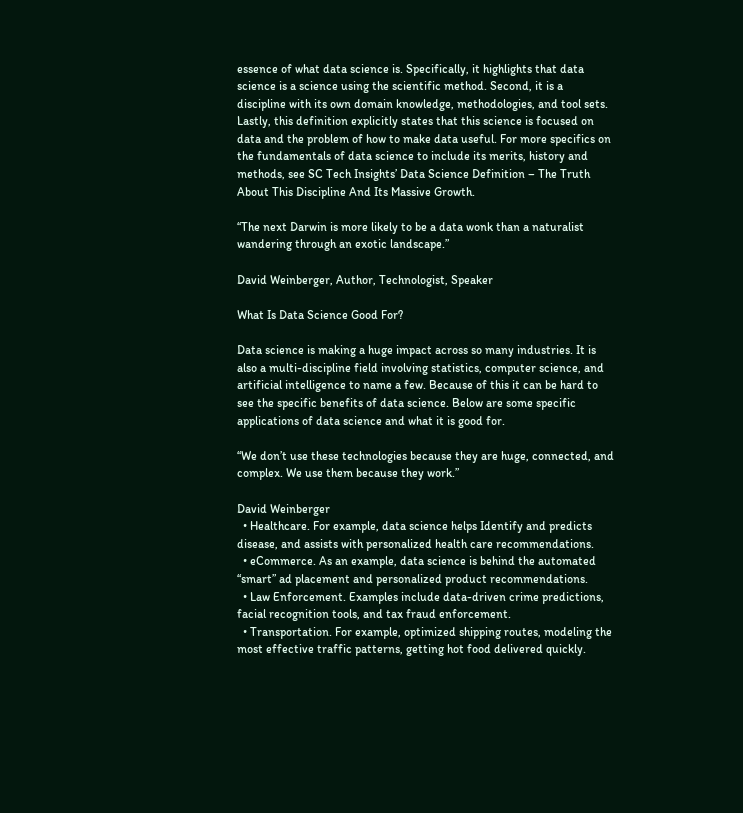essence of what data science is. Specifically, it highlights that data science is a science using the scientific method. Second, it is a discipline with its own domain knowledge, methodologies, and tool sets. Lastly, this definition explicitly states that this science is focused on data and the problem of how to make data useful. For more specifics on the fundamentals of data science to include its merits, history and methods, see SC Tech Insights’ Data Science Definition – The Truth About This Discipline And Its Massive Growth.

“The next Darwin is more likely to be a data wonk than a naturalist wandering through an exotic landscape.”

David Weinberger, Author, Technologist, Speaker

What Is Data Science Good For?

Data science is making a huge impact across so many industries. It is also a multi-discipline field involving statistics, computer science, and artificial intelligence to name a few. Because of this it can be hard to see the specific benefits of data science. Below are some specific applications of data science and what it is good for.

“We don’t use these technologies because they are huge, connected, and complex. We use them because they work.”

David Weinberger
  • Healthcare. For example, data science helps Identify and predicts disease, and assists with personalized health care recommendations.
  • eCommerce. As an example, data science is behind the automated “smart” ad placement and personalized product recommendations.
  • Law Enforcement. Examples include data-driven crime predictions, facial recognition tools, and tax fraud enforcement.
  • Transportation. For example, optimized shipping routes, modeling the most effective traffic patterns, getting hot food delivered quickly.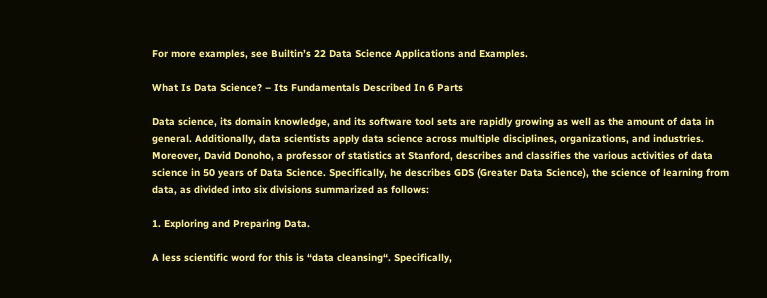For more examples, see Builtin’s 22 Data Science Applications and Examples.

What Is Data Science? – Its Fundamentals Described In 6 Parts

Data science, its domain knowledge, and its software tool sets are rapidly growing as well as the amount of data in general. Additionally, data scientists apply data science across multiple disciplines, organizations, and industries. Moreover, David Donoho, a professor of statistics at Stanford, describes and classifies the various activities of data science in 50 years of Data Science. Specifically, he describes GDS (Greater Data Science), the science of learning from data, as divided into six divisions summarized as follows:

1. Exploring and Preparing Data.

A less scientific word for this is “data cleansing“. Specifically,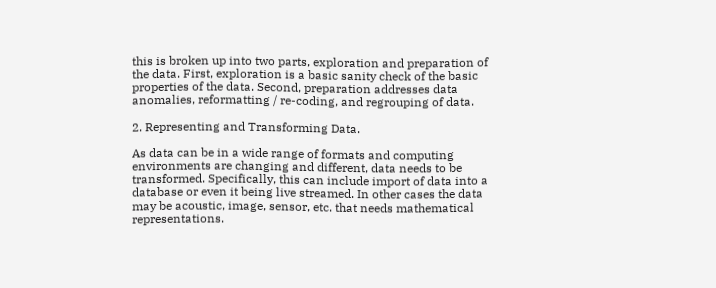this is broken up into two parts, exploration and preparation of the data. First, exploration is a basic sanity check of the basic properties of the data. Second, preparation addresses data anomalies, reformatting / re-coding, and regrouping of data.

2. Representing and Transforming Data.

As data can be in a wide range of formats and computing environments are changing and different, data needs to be transformed. Specifically, this can include import of data into a database or even it being live streamed. In other cases the data may be acoustic, image, sensor, etc. that needs mathematical representations.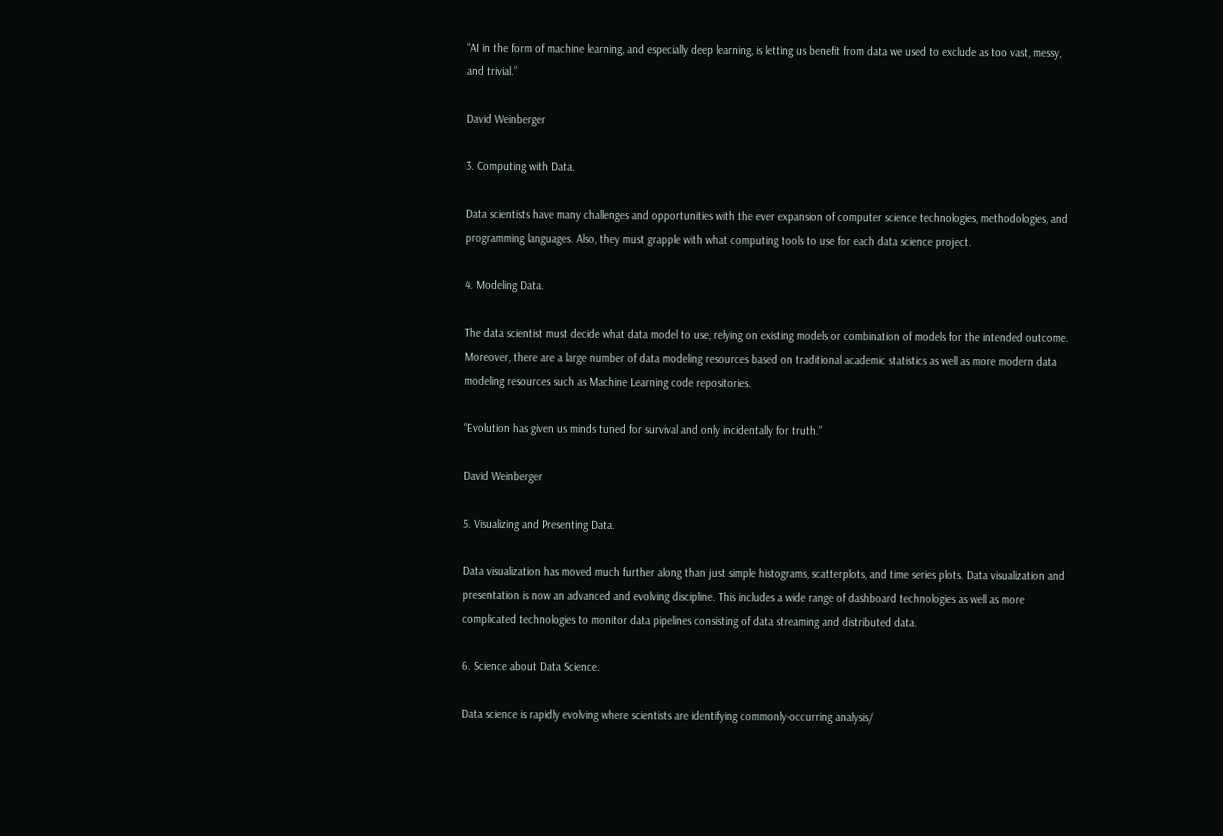“AI in the form of machine learning, and especially deep learning, is letting us benefit from data we used to exclude as too vast, messy, and trivial.”

David Weinberger

3. Computing with Data.

Data scientists have many challenges and opportunities with the ever expansion of computer science technologies, methodologies, and programming languages. Also, they must grapple with what computing tools to use for each data science project.

4. Modeling Data.

The data scientist must decide what data model to use, relying on existing models or combination of models for the intended outcome. Moreover, there are a large number of data modeling resources based on traditional academic statistics as well as more modern data modeling resources such as Machine Learning code repositories.

“Evolution has given us minds tuned for survival and only incidentally for truth.”

David Weinberger

5. Visualizing and Presenting Data.

Data visualization has moved much further along than just simple histograms, scatterplots, and time series plots. Data visualization and presentation is now an advanced and evolving discipline. This includes a wide range of dashboard technologies as well as more complicated technologies to monitor data pipelines consisting of data streaming and distributed data.

6. Science about Data Science.

Data science is rapidly evolving where scientists are identifying commonly-occurring analysis/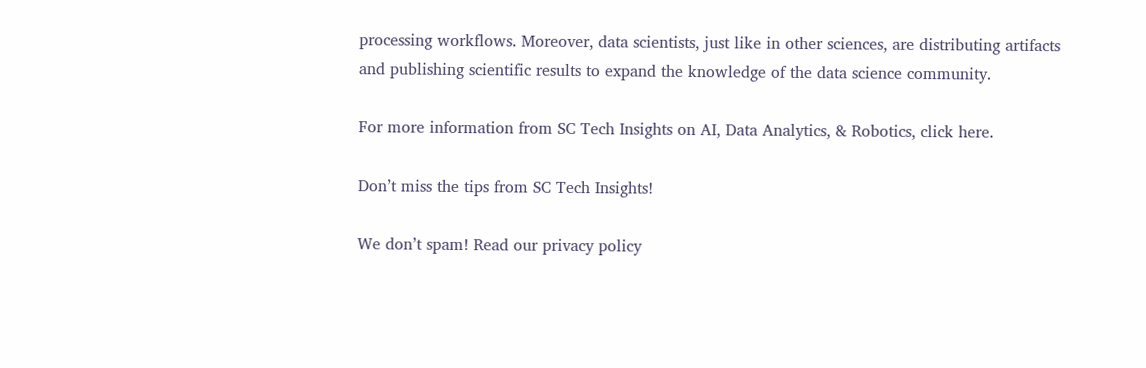processing workflows. Moreover, data scientists, just like in other sciences, are distributing artifacts and publishing scientific results to expand the knowledge of the data science community.

For more information from SC Tech Insights on AI, Data Analytics, & Robotics, click here.

Don’t miss the tips from SC Tech Insights!

We don’t spam! Read our privacy policy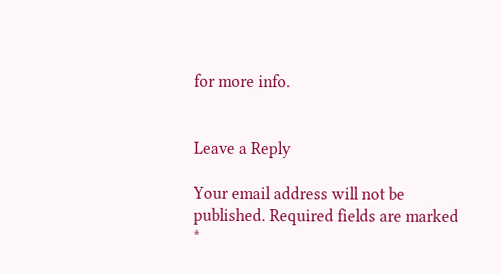for more info.


Leave a Reply

Your email address will not be published. Required fields are marked *